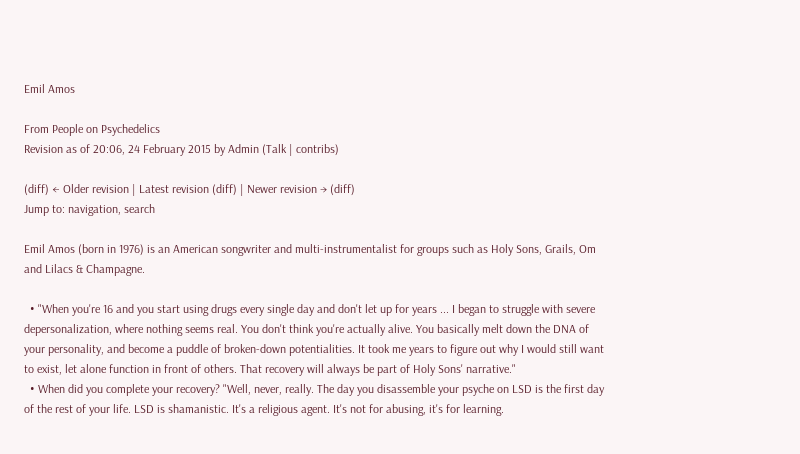Emil Amos

From People on Psychedelics
Revision as of 20:06, 24 February 2015 by Admin (Talk | contribs)

(diff) ← Older revision | Latest revision (diff) | Newer revision → (diff)
Jump to: navigation, search

Emil Amos (born in 1976) is an American songwriter and multi-instrumentalist for groups such as Holy Sons, Grails, Om and Lilacs & Champagne.

  • "When you're 16 and you start using drugs every single day and don't let up for years ... I began to struggle with severe depersonalization, where nothing seems real. You don't think you're actually alive. You basically melt down the DNA of your personality, and become a puddle of broken-down potentialities. It took me years to figure out why I would still want to exist, let alone function in front of others. That recovery will always be part of Holy Sons' narrative."
  • When did you complete your recovery? "Well, never, really. The day you disassemble your psyche on LSD is the first day of the rest of your life. LSD is shamanistic. It's a religious agent. It's not for abusing, it's for learning.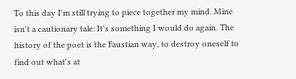To this day I'm still trying to piece together my mind. Mine isn't a cautionary tale: It's something I would do again. The history of the poet is the Faustian way, to destroy oneself to find out what's at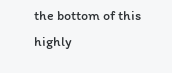the bottom of this highly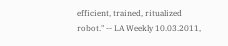efficient, trained, ritualized robot." -- LA Weekly 10.03.2011,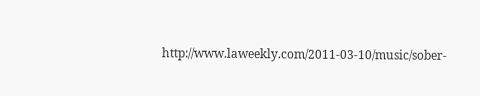http://www.laweekly.com/2011-03-10/music/sober-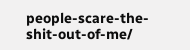people-scare-the-shit-out-of-me/